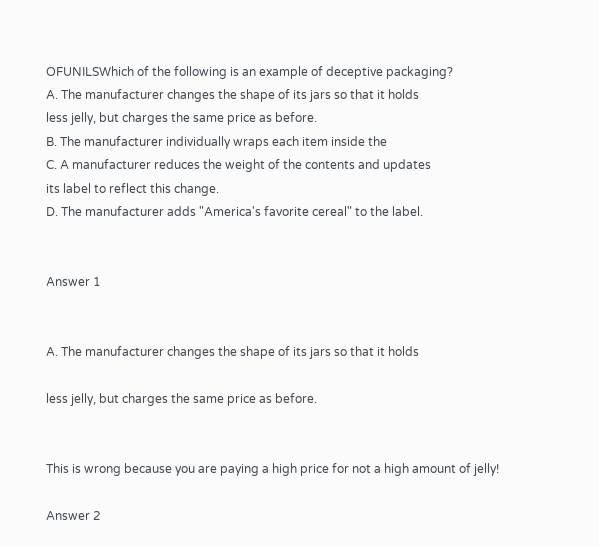OFUNILSWhich of the following is an example of deceptive packaging?
A. The manufacturer changes the shape of its jars so that it holds
less jelly, but charges the same price as before.
B. The manufacturer individually wraps each item inside the
C. A manufacturer reduces the weight of the contents and updates
its label to reflect this change.
D. The manufacturer adds "America's favorite cereal" to the label.


Answer 1


A. The manufacturer changes the shape of its jars so that it holds

less jelly, but charges the same price as before.


This is wrong because you are paying a high price for not a high amount of jelly!

Answer 2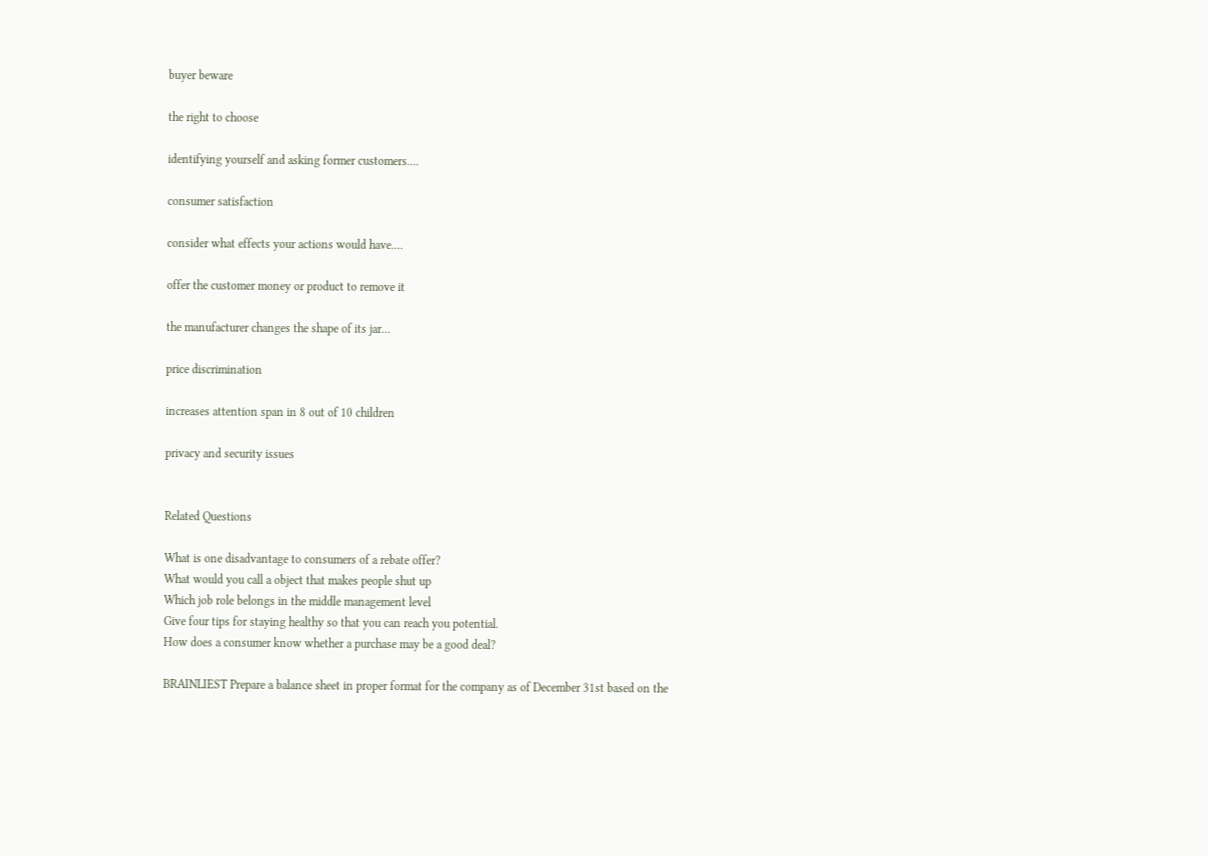buyer beware

the right to choose

identifying yourself and asking former customers....

consumer satisfaction

consider what effects your actions would have....

offer the customer money or product to remove it

the manufacturer changes the shape of its jar...

price discrimination

increases attention span in 8 out of 10 children

privacy and security issues


Related Questions

What is one disadvantage to consumers of a rebate offer?
What would you call a object that makes people shut up
Which job role belongs in the middle management level
Give four tips for staying healthy so that you can reach you potential.
How does a consumer know whether a purchase may be a good deal?

BRAINLIEST Prepare a balance sheet in proper format for the company as of December 31st based on the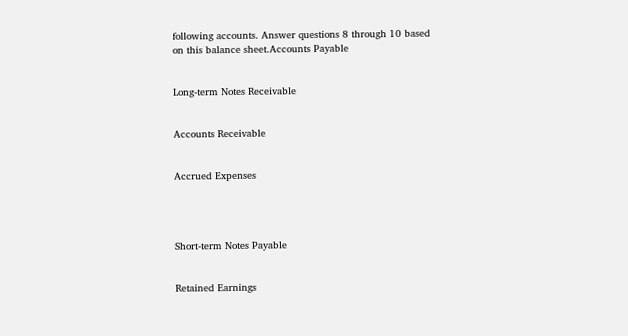following accounts. Answer questions 8 through 10 based on this balance sheet.Accounts Payable


Long-term Notes Receivable


Accounts Receivable


Accrued Expenses




Short-term Notes Payable


Retained Earnings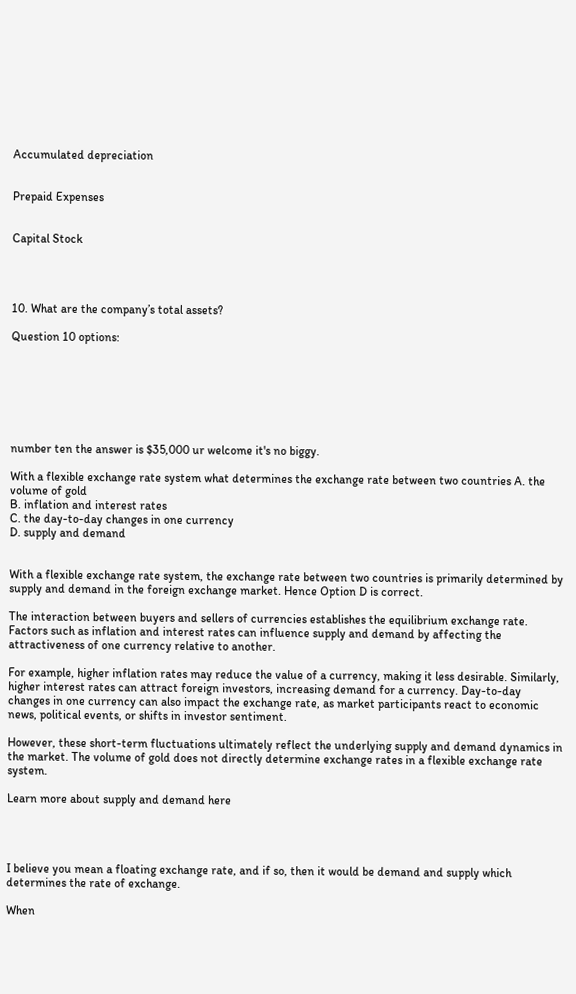Accumulated depreciation


Prepaid Expenses


Capital Stock




10. What are the company’s total assets?

Question 10 options:







number ten the answer is $35,000 ur welcome it's no biggy.

With a flexible exchange rate system what determines the exchange rate between two countries A. the volume of gold
B. inflation and interest rates
C. the day-to-day changes in one currency
D. supply and demand


With a flexible exchange rate system, the exchange rate between two countries is primarily determined by supply and demand in the foreign exchange market. Hence Option D is correct.

The interaction between buyers and sellers of currencies establishes the equilibrium exchange rate. Factors such as inflation and interest rates can influence supply and demand by affecting the attractiveness of one currency relative to another.

For example, higher inflation rates may reduce the value of a currency, making it less desirable. Similarly, higher interest rates can attract foreign investors, increasing demand for a currency. Day-to-day changes in one currency can also impact the exchange rate, as market participants react to economic news, political events, or shifts in investor sentiment.

However, these short-term fluctuations ultimately reflect the underlying supply and demand dynamics in the market. The volume of gold does not directly determine exchange rates in a flexible exchange rate system.

Learn more about supply and demand here




I believe you mean a floating exchange rate, and if so, then it would be demand and supply which determines the rate of exchange.

When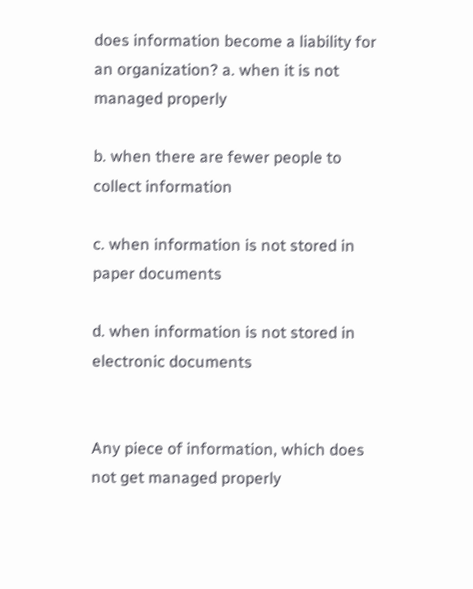does information become a liability for an organization? a. when it is not managed properly

b. when there are fewer people to collect information

c. when information is not stored in paper documents

d. when information is not stored in electronic documents


Any piece of information, which does not get managed properly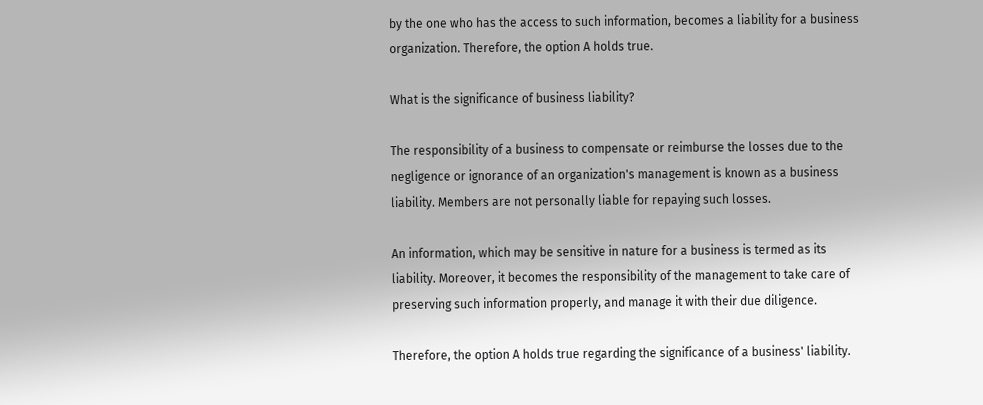by the one who has the access to such information, becomes a liability for a business organization. Therefore, the option A holds true.

What is the significance of business liability?

The responsibility of a business to compensate or reimburse the losses due to the negligence or ignorance of an organization's management is known as a business liability. Members are not personally liable for repaying such losses.

An information, which may be sensitive in nature for a business is termed as its liability. Moreover, it becomes the responsibility of the management to take care of preserving such information properly, and manage it with their due diligence.

Therefore, the option A holds true regarding the significance of a business' liability.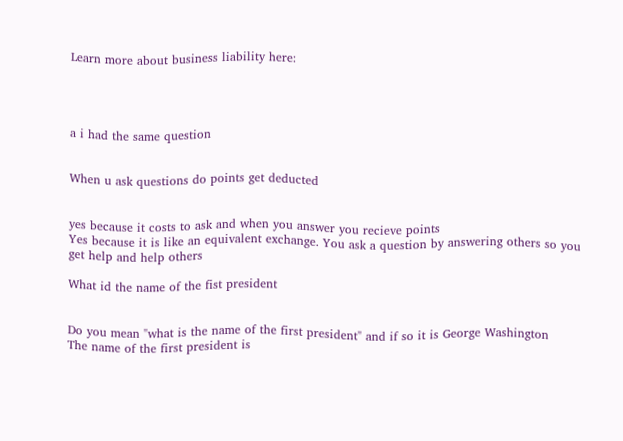Learn more about business liability here:




a i had the same question


When u ask questions do points get deducted


yes because it costs to ask and when you answer you recieve points
Yes because it is like an equivalent exchange. You ask a question by answering others so you get help and help others

What id the name of the fist president


Do you mean "what is the name of the first president" and if so it is George Washington
The name of the first president is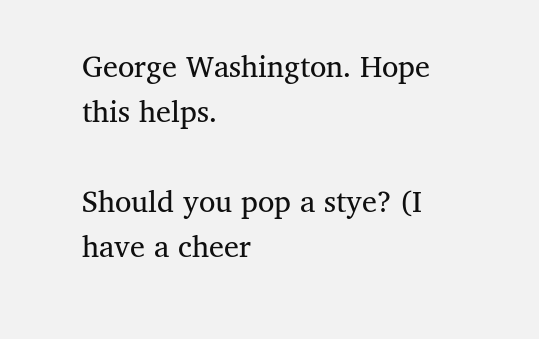George Washington. Hope this helps.

Should you pop a stye? (I have a cheer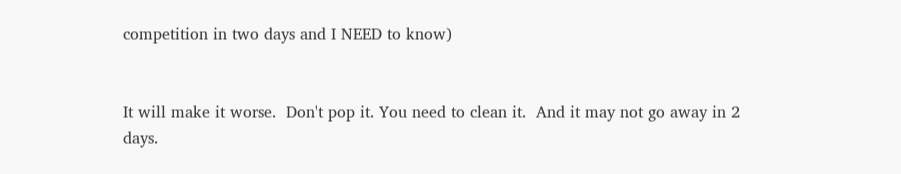competition in two days and I NEED to know)


It will make it worse.  Don't pop it. You need to clean it.  And it may not go away in 2 days.